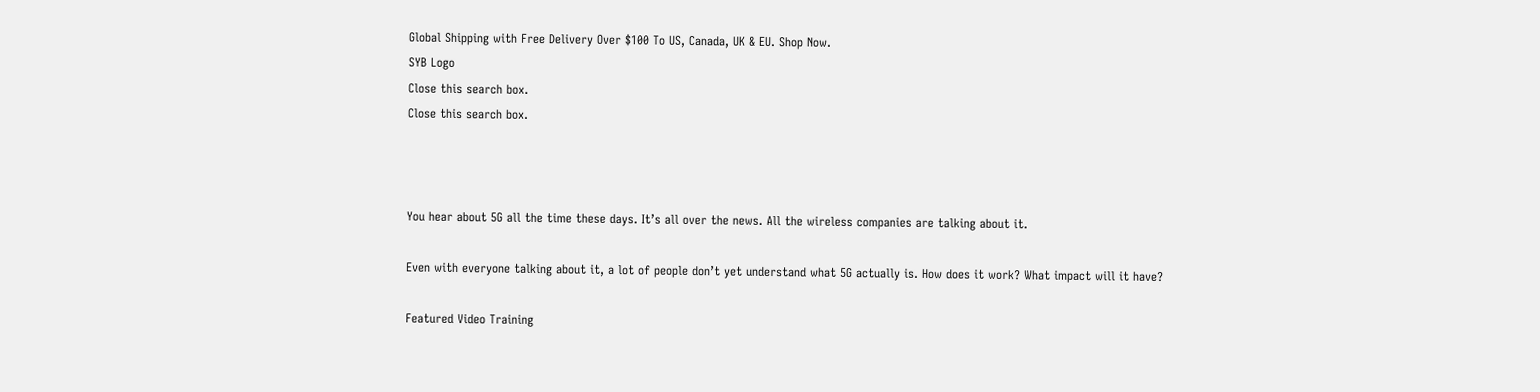Global Shipping with Free Delivery Over $100 To US, Canada, UK & EU. Shop Now.
SYB Logo
Close this search box.
Close this search box.



You hear about 5G all the time these days. It’s all over the news. All the wireless companies are talking about it.

Even with everyone talking about it, a lot of people don’t yet understand what 5G actually is. How does it work? What impact will it have?

Featured Video Training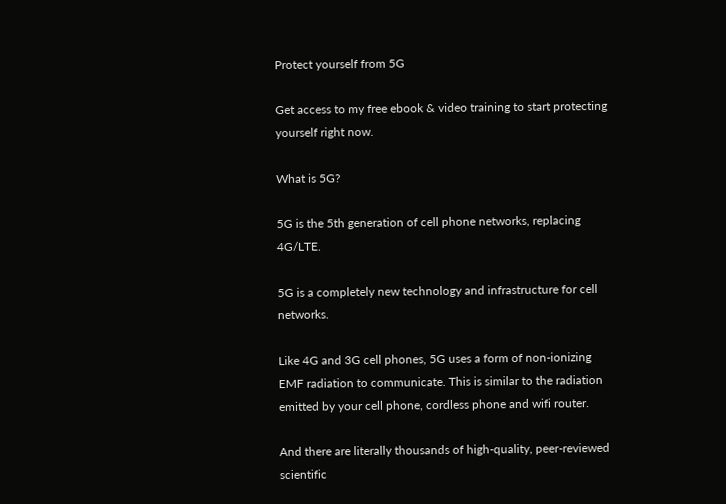Protect yourself from 5G

Get access to my free ebook & video training to start protecting yourself right now.

What is 5G?

5G is the 5th generation of cell phone networks, replacing 4G/LTE.

5G is a completely new technology and infrastructure for cell networks.

Like 4G and 3G cell phones, 5G uses a form of non-ionizing EMF radiation to communicate. This is similar to the radiation emitted by your cell phone, cordless phone and wifi router.

And there are literally thousands of high-quality, peer-reviewed scientific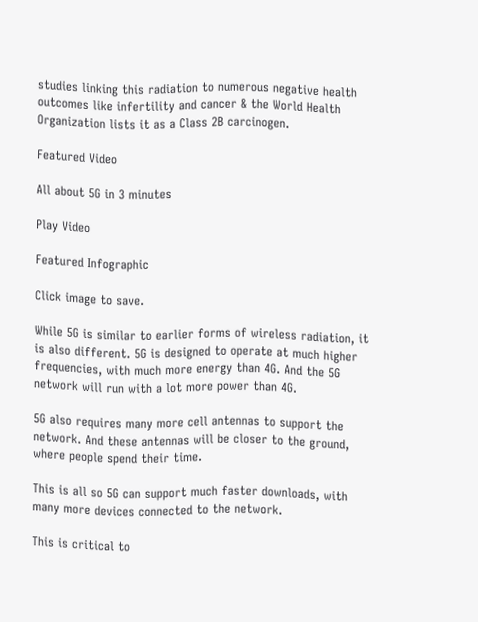studies linking this radiation to numerous negative health outcomes like infertility and cancer & the World Health Organization lists it as a Class 2B carcinogen.

Featured Video

All about 5G in 3 minutes

Play Video

Featured Infographic

Click image to save.

While 5G is similar to earlier forms of wireless radiation, it is also different. 5G is designed to operate at much higher frequencies, with much more energy than 4G. And the 5G network will run with a lot more power than 4G.

5G also requires many more cell antennas to support the network. And these antennas will be closer to the ground, where people spend their time.

This is all so 5G can support much faster downloads, with many more devices connected to the network.

This is critical to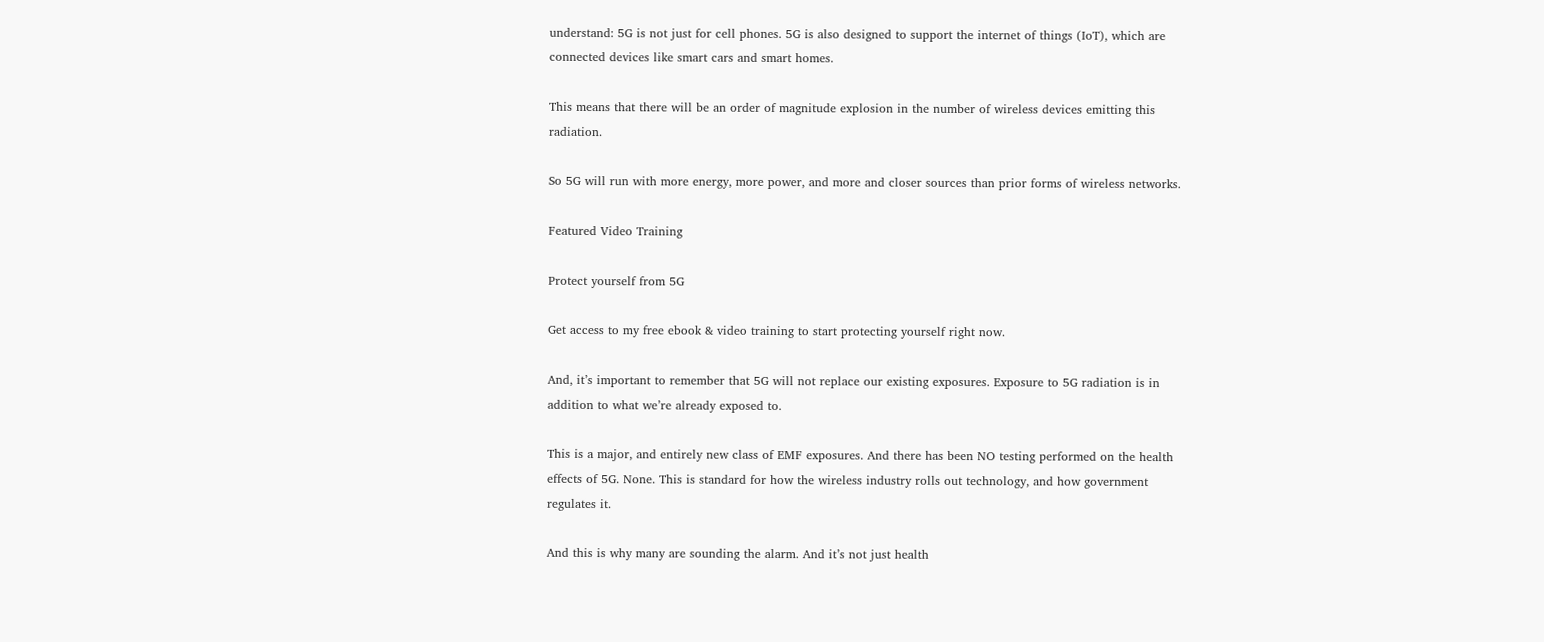understand: 5G is not just for cell phones. 5G is also designed to support the internet of things (IoT), which are connected devices like smart cars and smart homes.

This means that there will be an order of magnitude explosion in the number of wireless devices emitting this radiation.

So 5G will run with more energy, more power, and more and closer sources than prior forms of wireless networks.

Featured Video Training

Protect yourself from 5G

Get access to my free ebook & video training to start protecting yourself right now.

And, it’s important to remember that 5G will not replace our existing exposures. Exposure to 5G radiation is in addition to what we’re already exposed to.

This is a major, and entirely new class of EMF exposures. And there has been NO testing performed on the health effects of 5G. None. This is standard for how the wireless industry rolls out technology, and how government regulates it.

And this is why many are sounding the alarm. And it’s not just health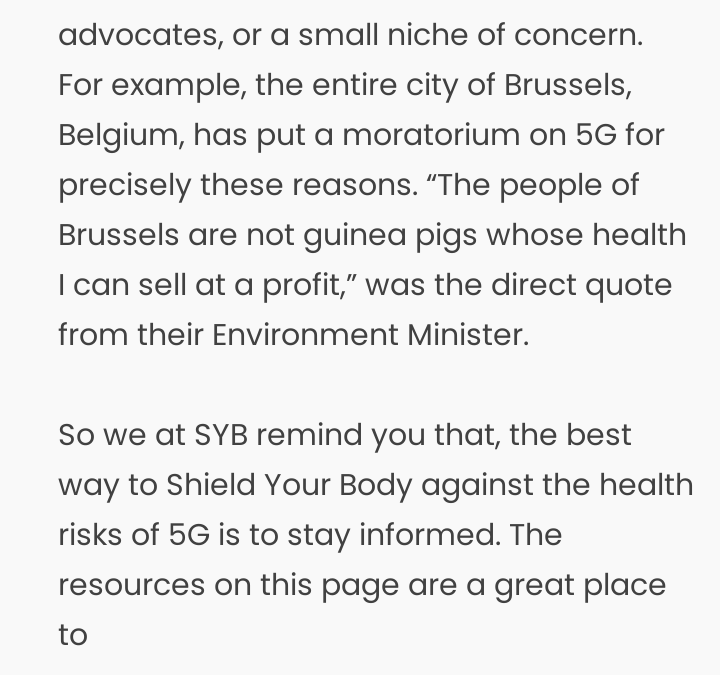advocates, or a small niche of concern. For example, the entire city of Brussels, Belgium, has put a moratorium on 5G for precisely these reasons. “The people of Brussels are not guinea pigs whose health I can sell at a profit,” was the direct quote from their Environment Minister.

So we at SYB remind you that, the best way to Shield Your Body against the health risks of 5G is to stay informed. The resources on this page are a great place to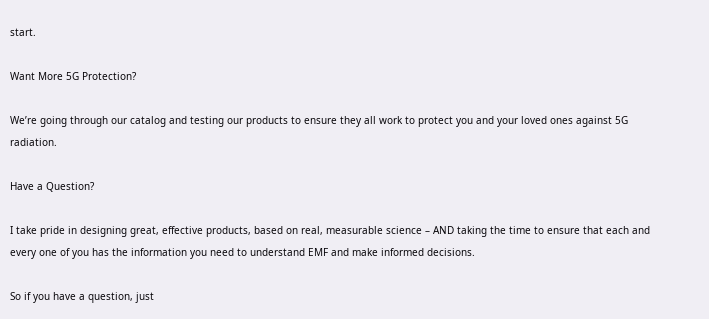start.

Want More 5G Protection?

We’re going through our catalog and testing our products to ensure they all work to protect you and your loved ones against 5G radiation.

Have a Question?

I take pride in designing great, effective products, based on real, measurable science – AND taking the time to ensure that each and every one of you has the information you need to understand EMF and make informed decisions.

So if you have a question, just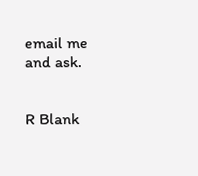email me and ask.


R Blank